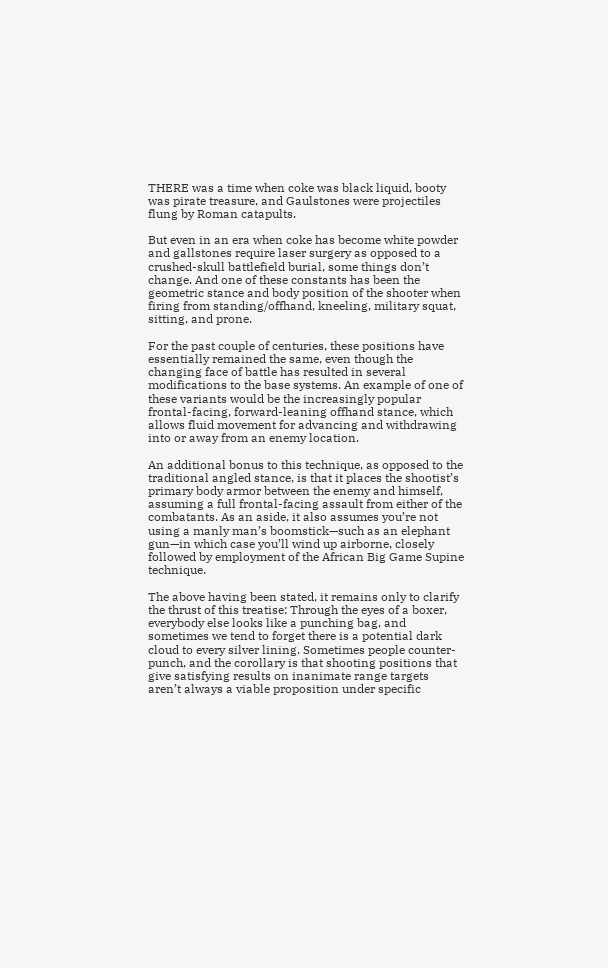THERE was a time when coke was black liquid, booty was pirate treasure, and Gaulstones were projectiles flung by Roman catapults.

But even in an era when coke has become white powder and gallstones require laser surgery as opposed to a crushed-skull battlefield burial, some things don’t change. And one of these constants has been the geometric stance and body position of the shooter when firing from standing/offhand, kneeling, military squat, sitting, and prone.

For the past couple of centuries, these positions have essentially remained the same, even though the changing face of battle has resulted in several modifications to the base systems. An example of one of these variants would be the increasingly popular frontal-facing, forward-leaning offhand stance, which allows fluid movement for advancing and withdrawing into or away from an enemy location.

An additional bonus to this technique, as opposed to the traditional angled stance, is that it places the shootist’s primary body armor between the enemy and himself, assuming a full frontal-facing assault from either of the combatants. As an aside, it also assumes you’re not using a manly man’s boomstick—such as an elephant gun—in which case you’ll wind up airborne, closely followed by employment of the African Big Game Supine technique.

The above having been stated, it remains only to clarify the thrust of this treatise: Through the eyes of a boxer, everybody else looks like a punching bag, and sometimes we tend to forget there is a potential dark cloud to every silver lining. Sometimes people counter- punch, and the corollary is that shooting positions that give satisfying results on inanimate range targets aren’t always a viable proposition under specific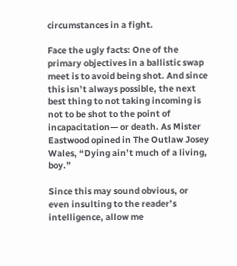circumstances in a fight.

Face the ugly facts: One of the primary objectives in a ballistic swap meet is to avoid being shot. And since this isn’t always possible, the next best thing to not taking incoming is not to be shot to the point of incapacitation— or death. As Mister Eastwood opined in The Outlaw Josey Wales, “Dying ain’t much of a living, boy.”

Since this may sound obvious, or even insulting to the reader’s intelligence, allow me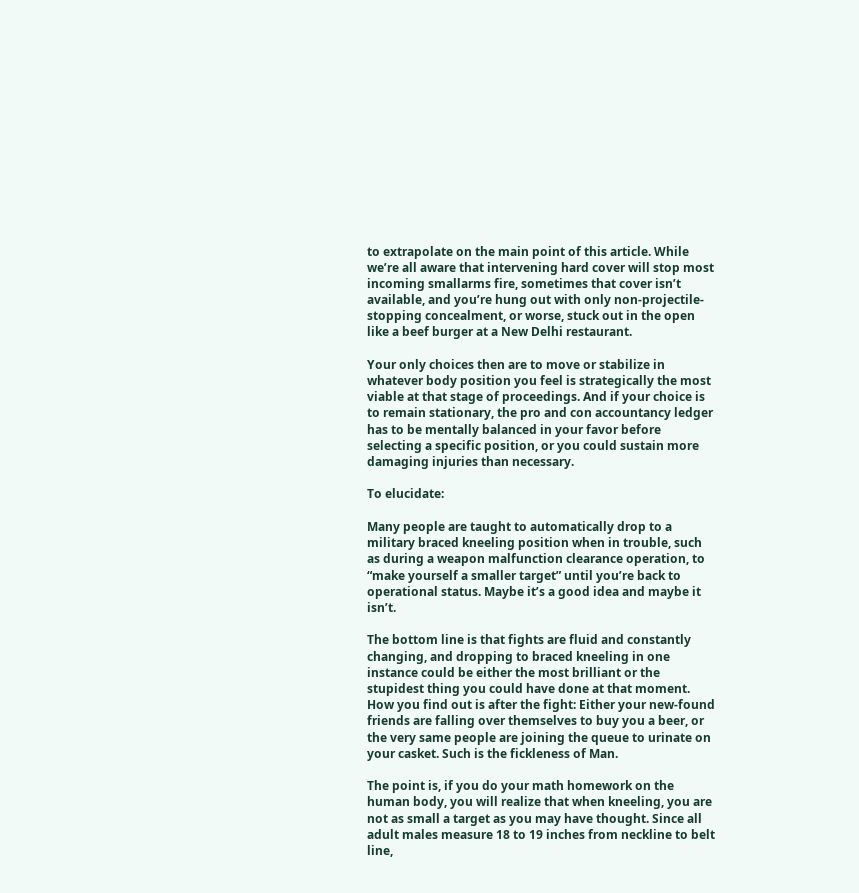to extrapolate on the main point of this article. While we’re all aware that intervening hard cover will stop most incoming smallarms fire, sometimes that cover isn’t available, and you’re hung out with only non-projectile-stopping concealment, or worse, stuck out in the open like a beef burger at a New Delhi restaurant.

Your only choices then are to move or stabilize in whatever body position you feel is strategically the most viable at that stage of proceedings. And if your choice is to remain stationary, the pro and con accountancy ledger has to be mentally balanced in your favor before selecting a specific position, or you could sustain more damaging injuries than necessary.

To elucidate:

Many people are taught to automatically drop to a military braced kneeling position when in trouble, such as during a weapon malfunction clearance operation, to “make yourself a smaller target” until you’re back to operational status. Maybe it’s a good idea and maybe it isn’t.

The bottom line is that fights are fluid and constantly changing, and dropping to braced kneeling in one instance could be either the most brilliant or the stupidest thing you could have done at that moment. How you find out is after the fight: Either your new-found friends are falling over themselves to buy you a beer, or the very same people are joining the queue to urinate on your casket. Such is the fickleness of Man.

The point is, if you do your math homework on the human body, you will realize that when kneeling, you are not as small a target as you may have thought. Since all adult males measure 18 to 19 inches from neckline to belt line,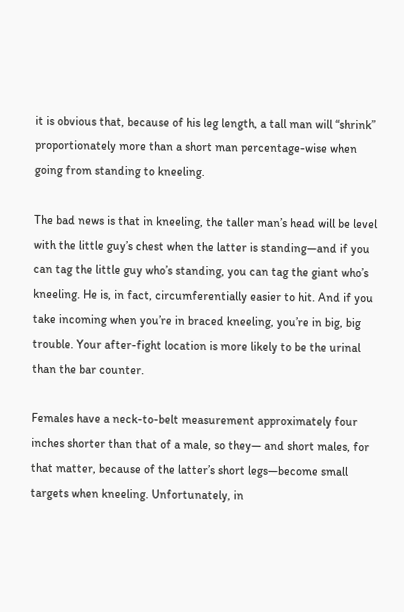it is obvious that, because of his leg length, a tall man will “shrink” proportionately more than a short man percentage-wise when going from standing to kneeling.

The bad news is that in kneeling, the taller man’s head will be level with the little guy’s chest when the latter is standing—and if you can tag the little guy who’s standing, you can tag the giant who’s kneeling. He is, in fact, circumferentially easier to hit. And if you take incoming when you’re in braced kneeling, you’re in big, big trouble. Your after-fight location is more likely to be the urinal than the bar counter.

Females have a neck-to-belt measurement approximately four inches shorter than that of a male, so they— and short males, for that matter, because of the latter’s short legs—become small targets when kneeling. Unfortunately, in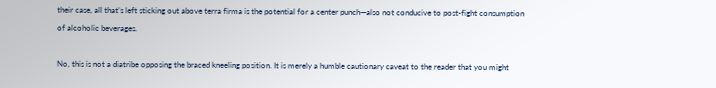their case, all that’s left sticking out above terra firma is the potential for a center punch—also not conducive to post-fight consumption of alcoholic beverages.

No, this is not a diatribe opposing the braced kneeling position. It is merely a humble cautionary caveat to the reader that you might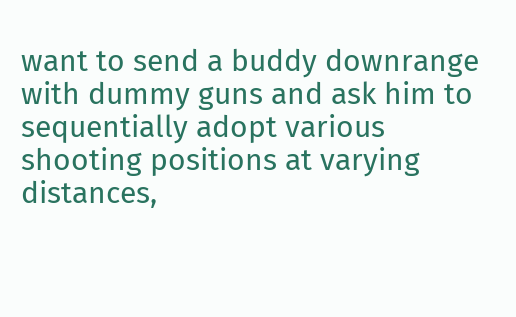want to send a buddy downrange with dummy guns and ask him to sequentially adopt various shooting positions at varying distances,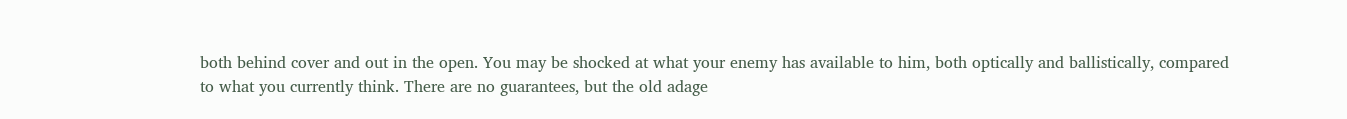both behind cover and out in the open. You may be shocked at what your enemy has available to him, both optically and ballistically, compared to what you currently think. There are no guarantees, but the old adage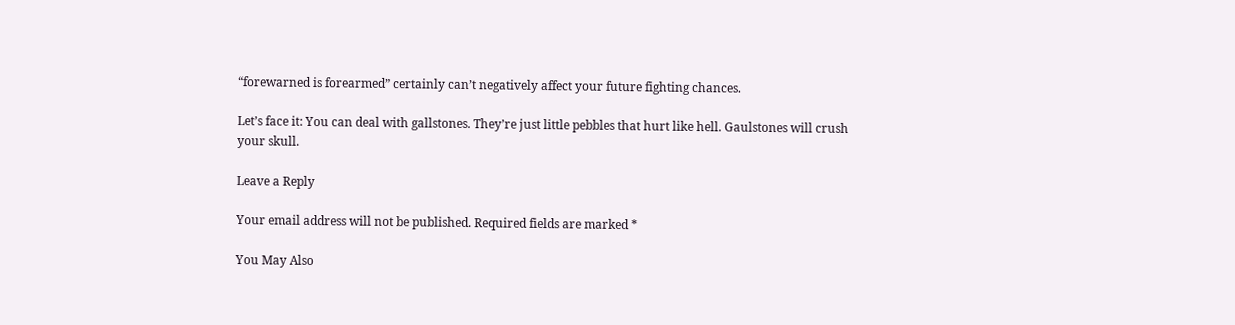“forewarned is forearmed” certainly can’t negatively affect your future fighting chances.

Let’s face it: You can deal with gallstones. They’re just little pebbles that hurt like hell. Gaulstones will crush your skull.

Leave a Reply

Your email address will not be published. Required fields are marked *

You May Also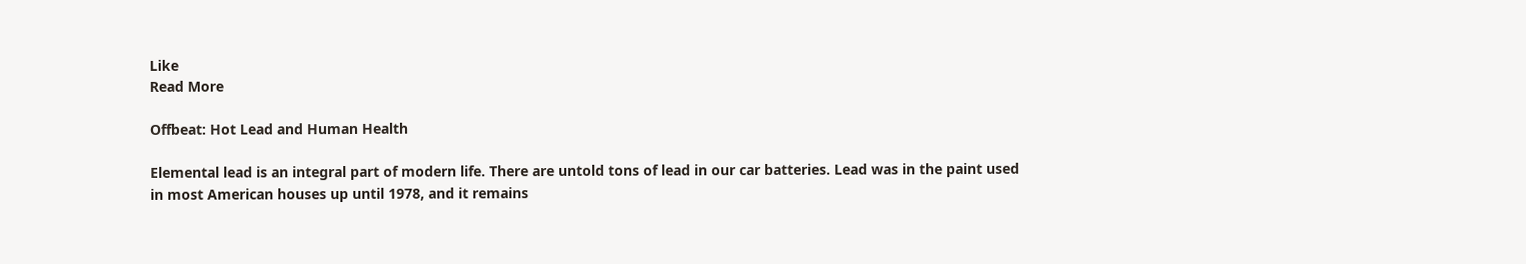Like
Read More

Offbeat: Hot Lead and Human Health

Elemental lead is an integral part of modern life. There are untold tons of lead in our car batteries. Lead was in the paint used in most American houses up until 1978, and it remains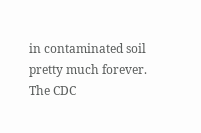in contaminated soil pretty much forever. The CDC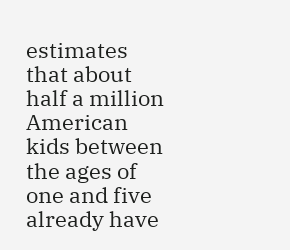estimates that about half a million American kids between the ages of one and five already have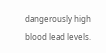dangerously high blood lead levels.